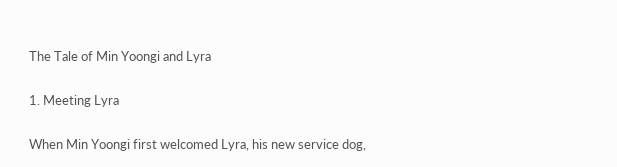The Tale of Min Yoongi and Lyra

1. Meeting Lyra

When Min Yoongi first welcomed Lyra, his new service dog,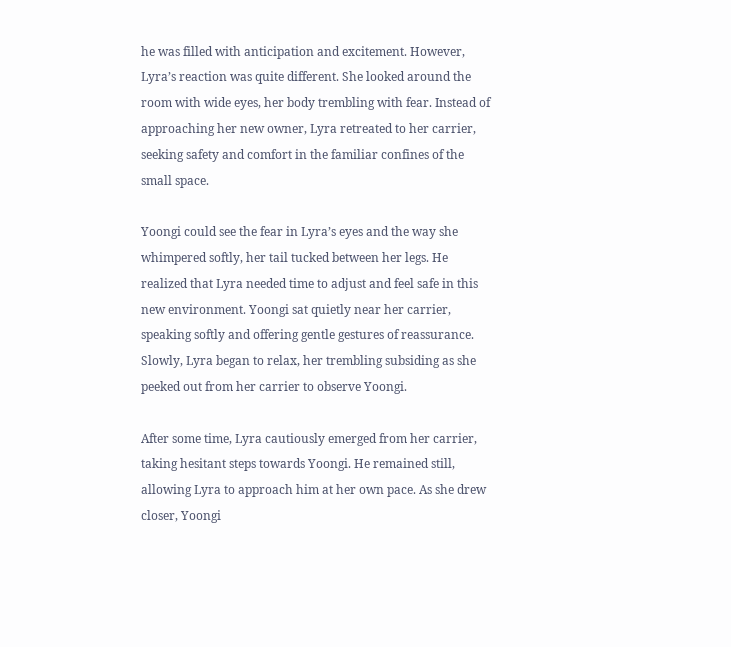he was filled with anticipation and excitement. However, Lyra’s reaction was quite different. She looked around the room with wide eyes, her body trembling with fear. Instead of approaching her new owner, Lyra retreated to her carrier, seeking safety and comfort in the familiar confines of the small space.

Yoongi could see the fear in Lyra’s eyes and the way she whimpered softly, her tail tucked between her legs. He realized that Lyra needed time to adjust and feel safe in this new environment. Yoongi sat quietly near her carrier, speaking softly and offering gentle gestures of reassurance. Slowly, Lyra began to relax, her trembling subsiding as she peeked out from her carrier to observe Yoongi.

After some time, Lyra cautiously emerged from her carrier, taking hesitant steps towards Yoongi. He remained still, allowing Lyra to approach him at her own pace. As she drew closer, Yoongi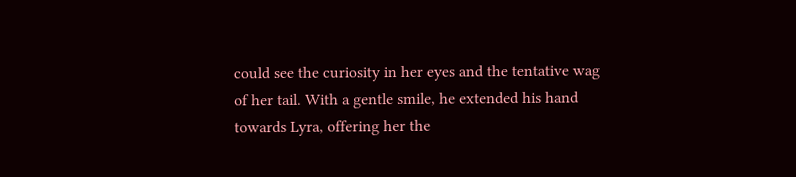could see the curiosity in her eyes and the tentative wag of her tail. With a gentle smile, he extended his hand towards Lyra, offering her the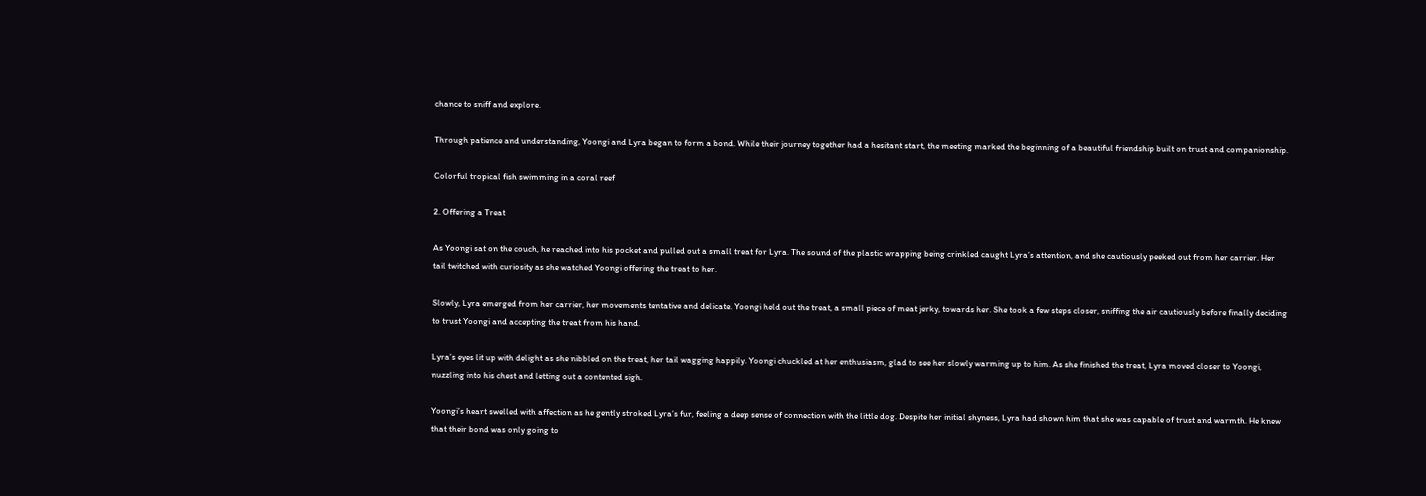chance to sniff and explore.

Through patience and understanding, Yoongi and Lyra began to form a bond. While their journey together had a hesitant start, the meeting marked the beginning of a beautiful friendship built on trust and companionship.

Colorful tropical fish swimming in a coral reef

2. Offering a Treat

As Yoongi sat on the couch, he reached into his pocket and pulled out a small treat for Lyra. The sound of the plastic wrapping being crinkled caught Lyra’s attention, and she cautiously peeked out from her carrier. Her tail twitched with curiosity as she watched Yoongi offering the treat to her.

Slowly, Lyra emerged from her carrier, her movements tentative and delicate. Yoongi held out the treat, a small piece of meat jerky, towards her. She took a few steps closer, sniffing the air cautiously before finally deciding to trust Yoongi and accepting the treat from his hand.

Lyra’s eyes lit up with delight as she nibbled on the treat, her tail wagging happily. Yoongi chuckled at her enthusiasm, glad to see her slowly warming up to him. As she finished the treat, Lyra moved closer to Yoongi, nuzzling into his chest and letting out a contented sigh.

Yoongi’s heart swelled with affection as he gently stroked Lyra’s fur, feeling a deep sense of connection with the little dog. Despite her initial shyness, Lyra had shown him that she was capable of trust and warmth. He knew that their bond was only going to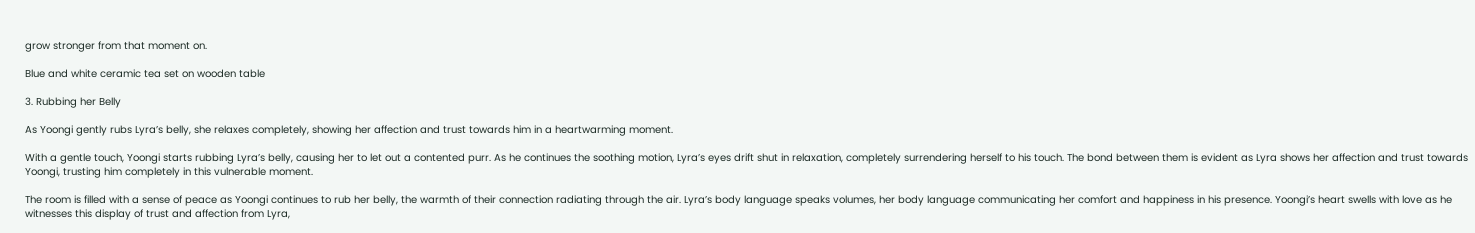grow stronger from that moment on.

Blue and white ceramic tea set on wooden table

3. Rubbing her Belly

As Yoongi gently rubs Lyra’s belly, she relaxes completely, showing her affection and trust towards him in a heartwarming moment.

With a gentle touch, Yoongi starts rubbing Lyra’s belly, causing her to let out a contented purr. As he continues the soothing motion, Lyra’s eyes drift shut in relaxation, completely surrendering herself to his touch. The bond between them is evident as Lyra shows her affection and trust towards Yoongi, trusting him completely in this vulnerable moment.

The room is filled with a sense of peace as Yoongi continues to rub her belly, the warmth of their connection radiating through the air. Lyra’s body language speaks volumes, her body language communicating her comfort and happiness in his presence. Yoongi’s heart swells with love as he witnesses this display of trust and affection from Lyra,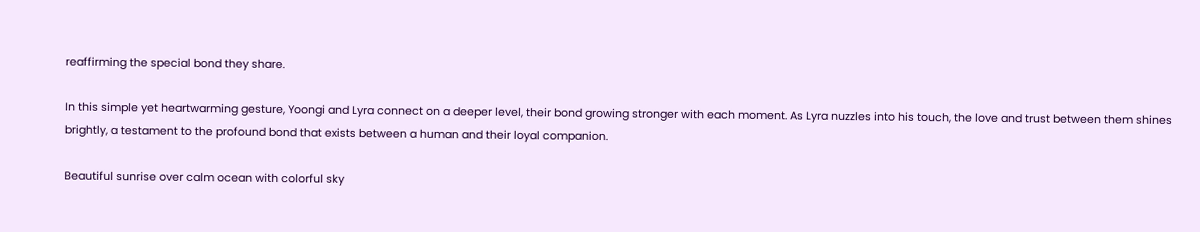reaffirming the special bond they share.

In this simple yet heartwarming gesture, Yoongi and Lyra connect on a deeper level, their bond growing stronger with each moment. As Lyra nuzzles into his touch, the love and trust between them shines brightly, a testament to the profound bond that exists between a human and their loyal companion.

Beautiful sunrise over calm ocean with colorful sky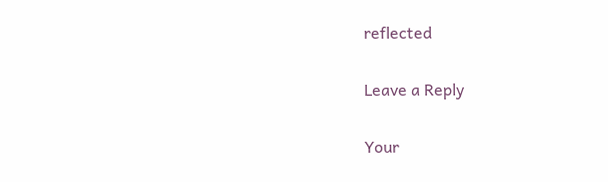reflected

Leave a Reply

Your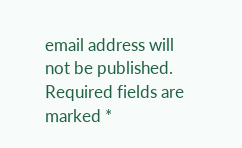email address will not be published. Required fields are marked *